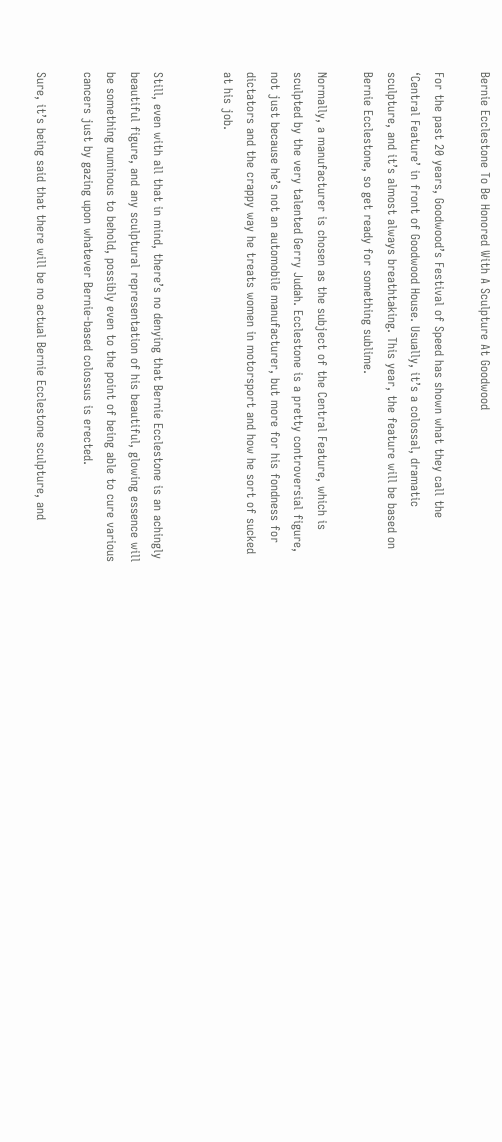Bernie Ecclestone To Be Honored With A Sculpture At Goodwood

For the past 20 years, Goodwood’s Festival of Speed has shown what they call the ‘Central Feature’ in front of Goodwood House. Usually, it’s a colossal, dramatic sculpture, and it’s almost always breathtaking. This year, the feature will be based on Bernie Ecclestone, so get ready for something sublime.

Normally, a manufacturer is chosen as the subject of the Central Feature, which is sculpted by the very talented Gerry Judah. Ecclestone is a pretty controversial figure, not just because he’s not an automobile manufacturer, but more for his fondness for dictators and the crappy way he treats women in motorsport and how he sort of sucked at his job.


Still, even with all that in mind, there’s no denying that Bernie Ecclestone is an achingly beautiful figure, and any sculptural representation of his beautiful, glowing essence will be something numinous to behold, possibly even to the point of being able to cure various cancers just by gazing upon whatever Bernie-based colossus is erected.

Sure, it’s being said that there will be no actual Bernie Ecclestone sculpture, and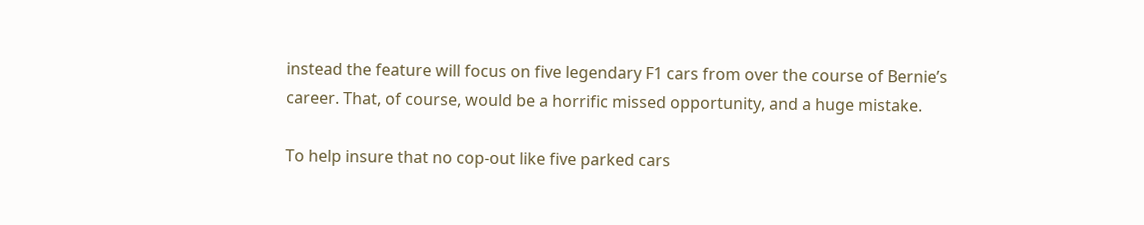instead the feature will focus on five legendary F1 cars from over the course of Bernie’s career. That, of course, would be a horrific missed opportunity, and a huge mistake.

To help insure that no cop-out like five parked cars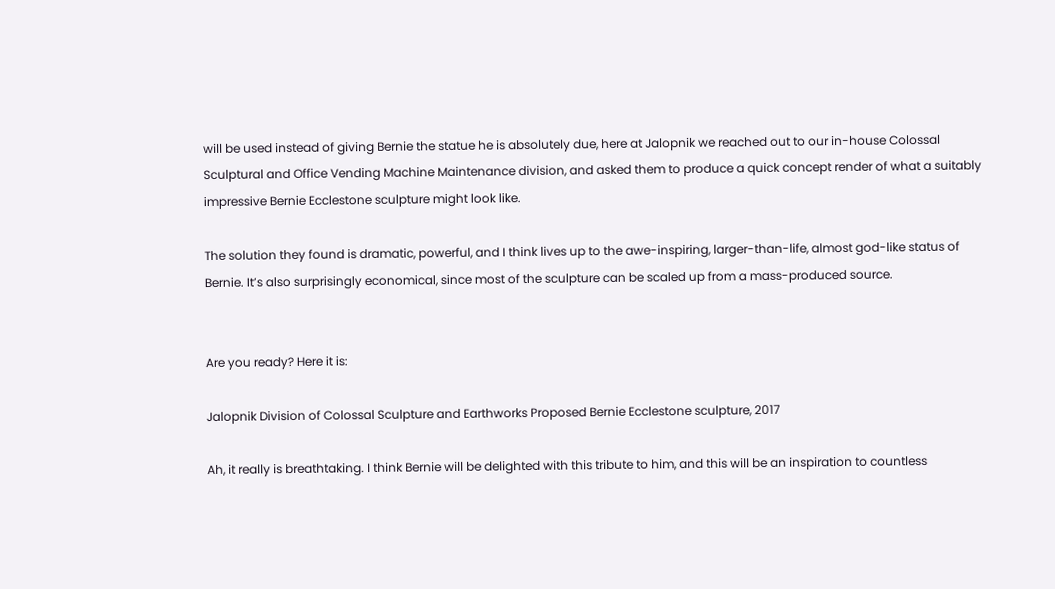will be used instead of giving Bernie the statue he is absolutely due, here at Jalopnik we reached out to our in-house Colossal Sculptural and Office Vending Machine Maintenance division, and asked them to produce a quick concept render of what a suitably impressive Bernie Ecclestone sculpture might look like.

The solution they found is dramatic, powerful, and I think lives up to the awe-inspiring, larger-than-life, almost god-like status of Bernie. It’s also surprisingly economical, since most of the sculpture can be scaled up from a mass-produced source.


Are you ready? Here it is:

Jalopnik Division of Colossal Sculpture and Earthworks Proposed Bernie Ecclestone sculpture, 2017

Ah, it really is breathtaking. I think Bernie will be delighted with this tribute to him, and this will be an inspiration to countless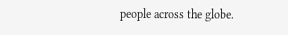people across the globe.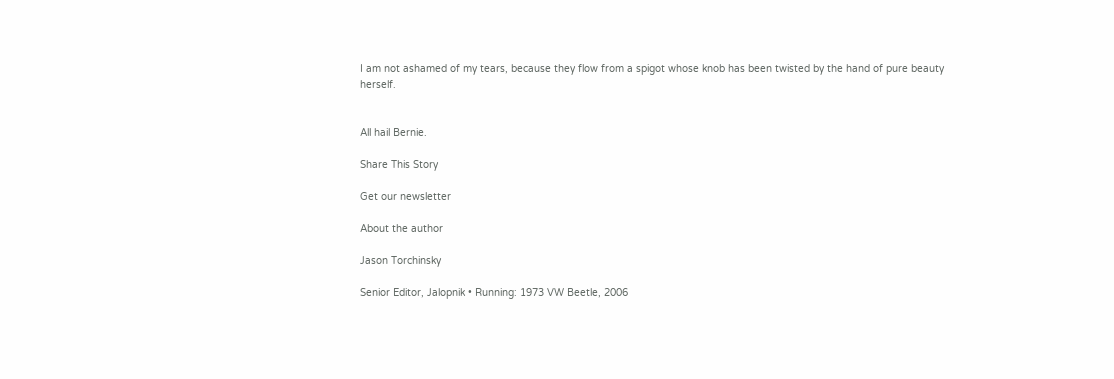I am not ashamed of my tears, because they flow from a spigot whose knob has been twisted by the hand of pure beauty herself.


All hail Bernie.

Share This Story

Get our newsletter

About the author

Jason Torchinsky

Senior Editor, Jalopnik • Running: 1973 VW Beetle, 2006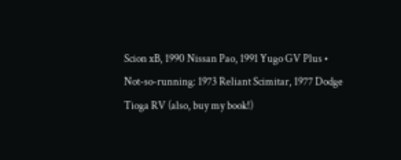Scion xB, 1990 Nissan Pao, 1991 Yugo GV Plus • Not-so-running: 1973 Reliant Scimitar, 1977 Dodge Tioga RV (also, buy my book!)